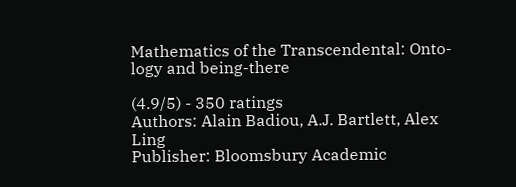Mathematics of the Transcendental: Onto-logy and being-there

(4.9/5) - 350 ratings
Authors: Alain Badiou, A.J. Bartlett, Alex Ling
Publisher: Bloomsbury Academic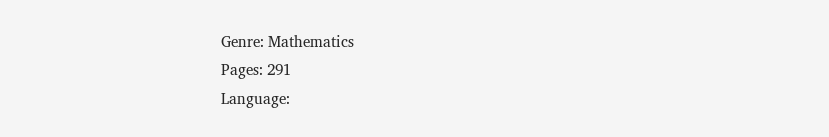Genre: Mathematics
Pages: 291
Language: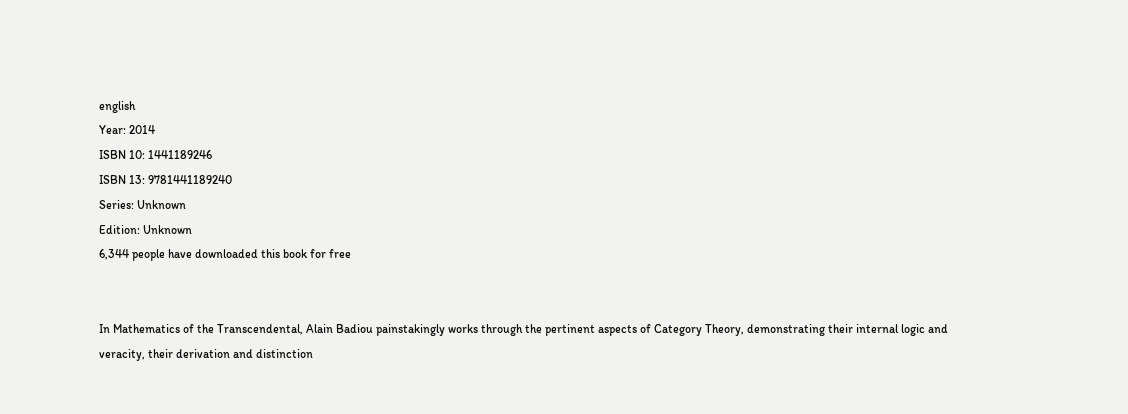english
Year: 2014
ISBN 10: 1441189246
ISBN 13: 9781441189240
Series: Unknown
Edition: Unknown
6,344 people have downloaded this book for free


In Mathematics of the Transcendental, Alain Badiou painstakingly works through the pertinent aspects of Category Theory, demonstrating their internal logic and veracity, their derivation and distinction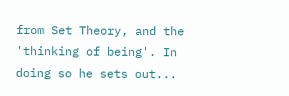from Set Theory, and the 'thinking of being'. In doing so he sets out...